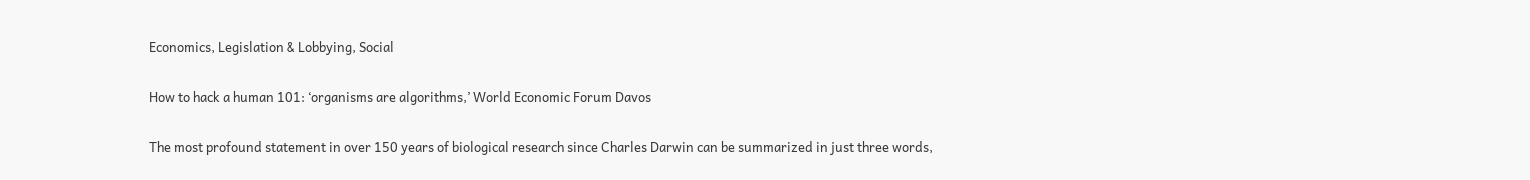Economics, Legislation & Lobbying, Social

How to hack a human 101: ‘organisms are algorithms,’ World Economic Forum Davos

The most profound statement in over 150 years of biological research since Charles Darwin can be summarized in just three words,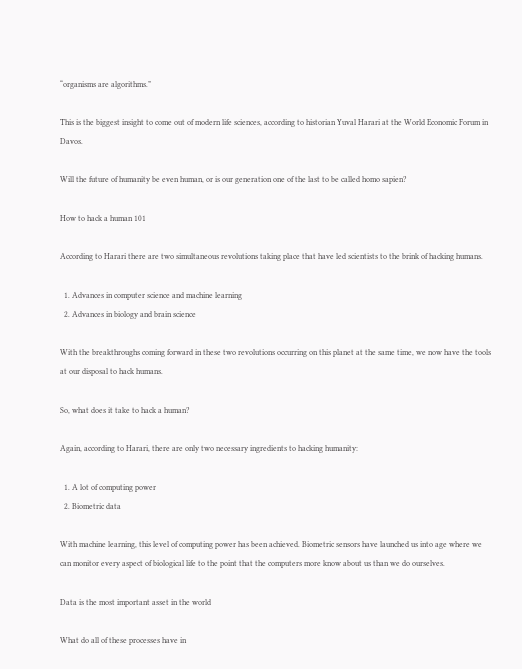“organisms are algorithms.”

This is the biggest insight to come out of modern life sciences, according to historian Yuval Harari at the World Economic Forum in Davos.

Will the future of humanity be even human, or is our generation one of the last to be called homo sapien?

How to hack a human 101

According to Harari there are two simultaneous revolutions taking place that have led scientists to the brink of hacking humans.

  1. Advances in computer science and machine learning
  2. Advances in biology and brain science

With the breakthroughs coming forward in these two revolutions occurring on this planet at the same time, we now have the tools at our disposal to hack humans.

So, what does it take to hack a human?

Again, according to Harari, there are only two necessary ingredients to hacking humanity:

  1. A lot of computing power
  2. Biometric data

With machine learning, this level of computing power has been achieved. Biometric sensors have launched us into age where we can monitor every aspect of biological life to the point that the computers more know about us than we do ourselves.

Data is the most important asset in the world

What do all of these processes have in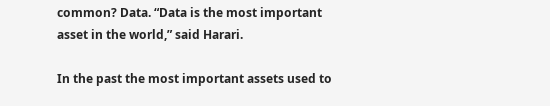common? Data. “Data is the most important asset in the world,” said Harari.

In the past the most important assets used to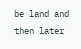be land and then later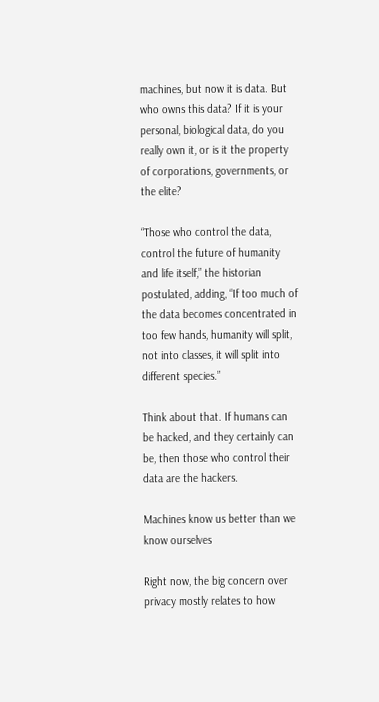machines, but now it is data. But who owns this data? If it is your personal, biological data, do you really own it, or is it the property of corporations, governments, or the elite?

“Those who control the data, control the future of humanity and life itself,” the historian postulated, adding, “If too much of the data becomes concentrated in too few hands, humanity will split, not into classes, it will split into different species.”

Think about that. If humans can be hacked, and they certainly can be, then those who control their data are the hackers.

Machines know us better than we know ourselves

Right now, the big concern over privacy mostly relates to how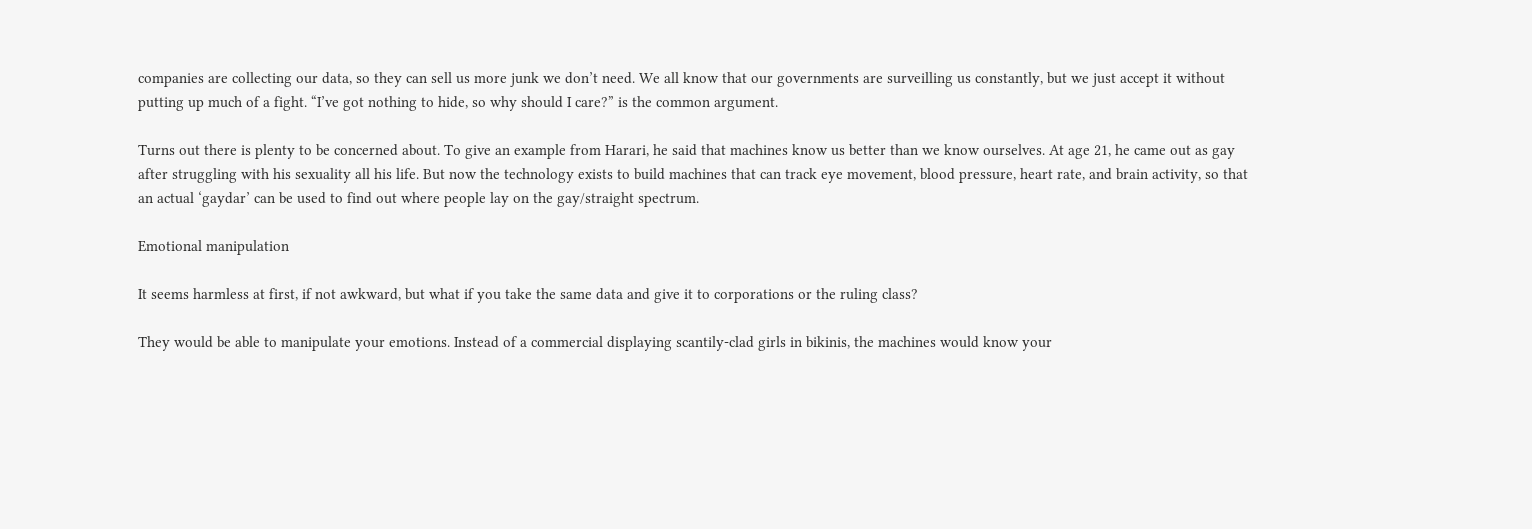companies are collecting our data, so they can sell us more junk we don’t need. We all know that our governments are surveilling us constantly, but we just accept it without putting up much of a fight. “I’ve got nothing to hide, so why should I care?” is the common argument.

Turns out there is plenty to be concerned about. To give an example from Harari, he said that machines know us better than we know ourselves. At age 21, he came out as gay after struggling with his sexuality all his life. But now the technology exists to build machines that can track eye movement, blood pressure, heart rate, and brain activity, so that an actual ‘gaydar’ can be used to find out where people lay on the gay/straight spectrum.

Emotional manipulation

It seems harmless at first, if not awkward, but what if you take the same data and give it to corporations or the ruling class?

They would be able to manipulate your emotions. Instead of a commercial displaying scantily-clad girls in bikinis, the machines would know your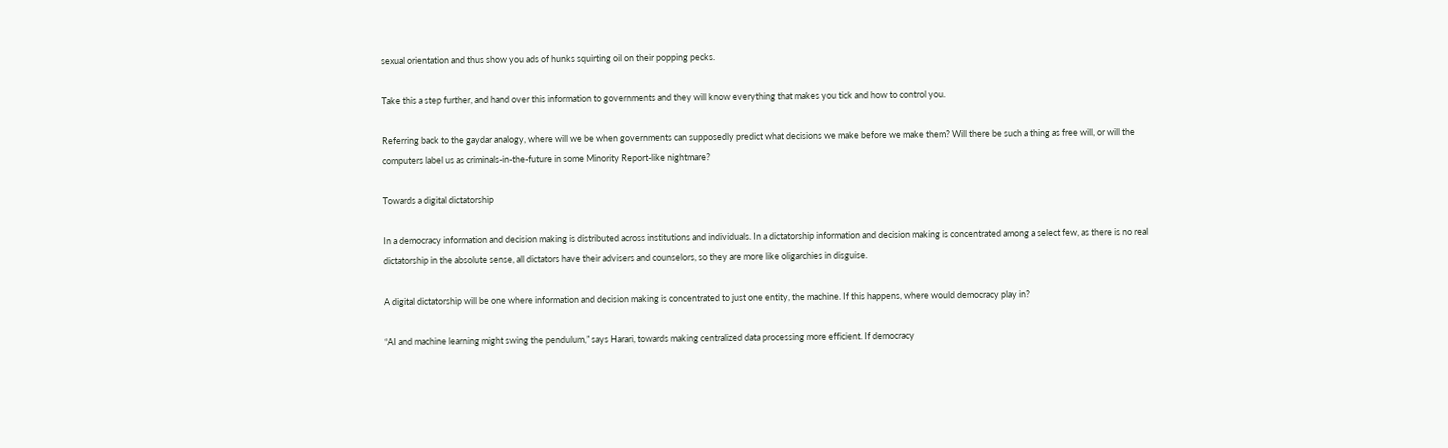sexual orientation and thus show you ads of hunks squirting oil on their popping pecks.

Take this a step further, and hand over this information to governments and they will know everything that makes you tick and how to control you.

Referring back to the gaydar analogy, where will we be when governments can supposedly predict what decisions we make before we make them? Will there be such a thing as free will, or will the computers label us as criminals-in-the-future in some Minority Report-like nightmare?

Towards a digital dictatorship

In a democracy information and decision making is distributed across institutions and individuals. In a dictatorship information and decision making is concentrated among a select few, as there is no real dictatorship in the absolute sense, all dictators have their advisers and counselors, so they are more like oligarchies in disguise.

A digital dictatorship will be one where information and decision making is concentrated to just one entity, the machine. If this happens, where would democracy play in?

“AI and machine learning might swing the pendulum,” says Harari, towards making centralized data processing more efficient. If democracy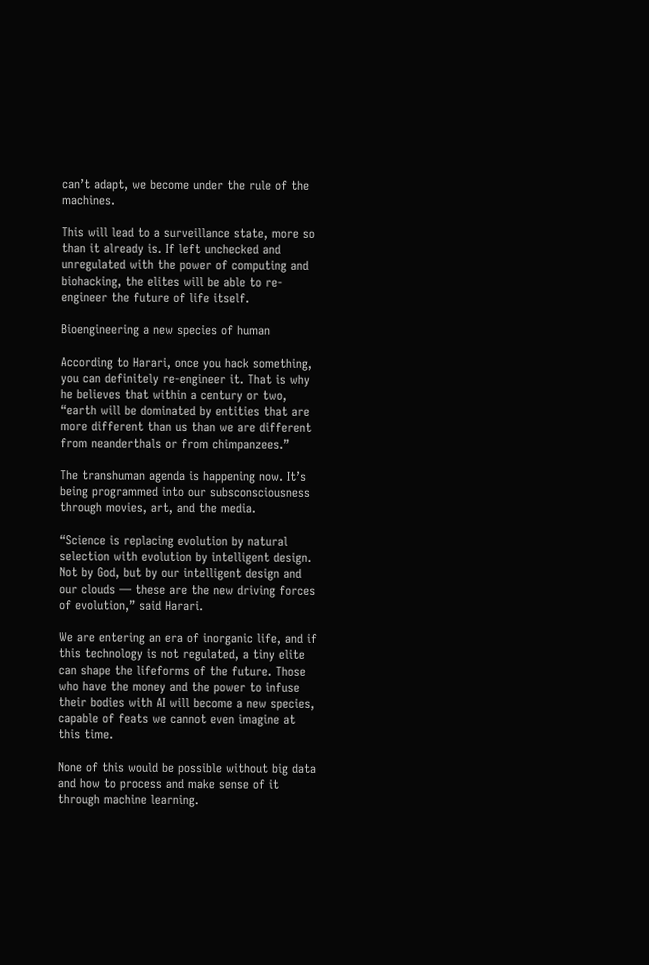can’t adapt, we become under the rule of the machines.

This will lead to a surveillance state, more so than it already is. If left unchecked and unregulated with the power of computing and biohacking, the elites will be able to re-engineer the future of life itself.

Bioengineering a new species of human

According to Harari, once you hack something, you can definitely re-engineer it. That is why he believes that within a century or two, “earth will be dominated by entities that are more different than us than we are different from neanderthals or from chimpanzees.”

The transhuman agenda is happening now. It’s being programmed into our subsconsciousness through movies, art, and the media.

“Science is replacing evolution by natural selection with evolution by intelligent design. Not by God, but by our intelligent design and our clouds — these are the new driving forces of evolution,” said Harari.

We are entering an era of inorganic life, and if this technology is not regulated, a tiny elite can shape the lifeforms of the future. Those who have the money and the power to infuse their bodies with AI will become a new species, capable of feats we cannot even imagine at this time.

None of this would be possible without big data and how to process and make sense of it through machine learning.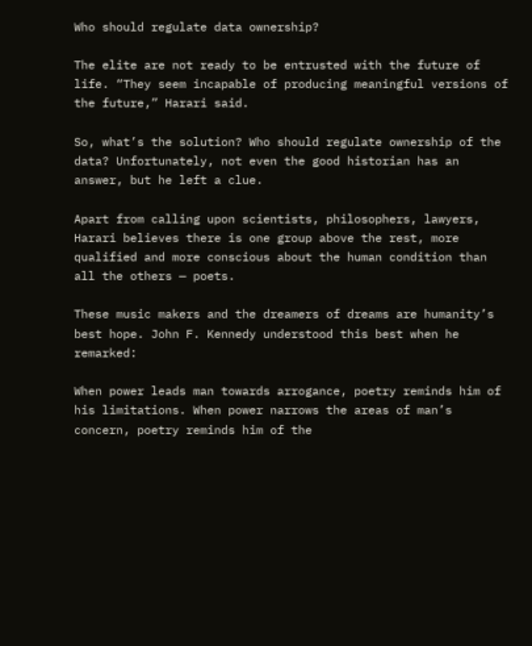Who should regulate data ownership?

The elite are not ready to be entrusted with the future of life. “They seem incapable of producing meaningful versions of the future,” Harari said.

So, what’s the solution? Who should regulate ownership of the data? Unfortunately, not even the good historian has an answer, but he left a clue.

Apart from calling upon scientists, philosophers, lawyers, Harari believes there is one group above the rest, more qualified and more conscious about the human condition than all the others — poets.

These music makers and the dreamers of dreams are humanity’s best hope. John F. Kennedy understood this best when he remarked:

When power leads man towards arrogance, poetry reminds him of his limitations. When power narrows the areas of man’s concern, poetry reminds him of the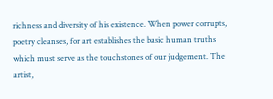richness and diversity of his existence. When power corrupts, poetry cleanses, for art establishes the basic human truths which must serve as the touchstones of our judgement. The artist,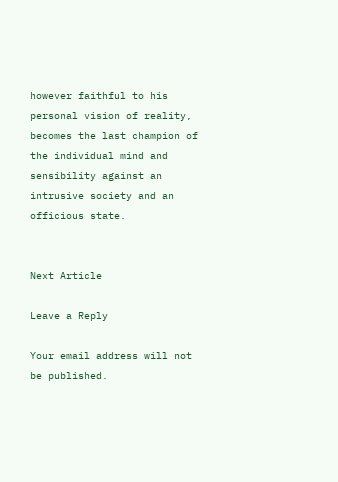however faithful to his personal vision of reality, becomes the last champion of the individual mind and sensibility against an intrusive society and an officious state.


Next Article

Leave a Reply

Your email address will not be published.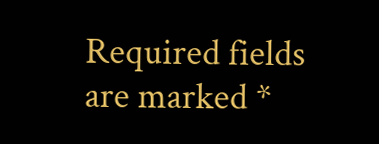Required fields are marked *